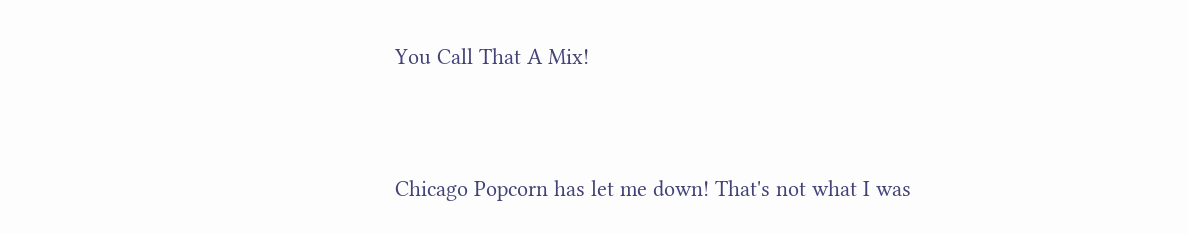You Call That A Mix!


Chicago Popcorn has let me down! That's not what I was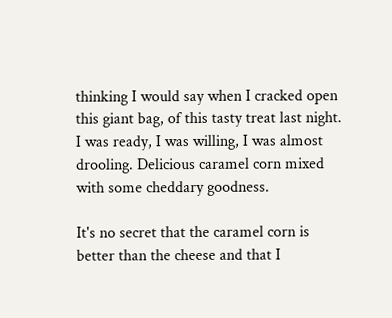thinking I would say when I cracked open this giant bag, of this tasty treat last night. I was ready, I was willing, I was almost drooling. Delicious caramel corn mixed with some cheddary goodness.

It's no secret that the caramel corn is better than the cheese and that I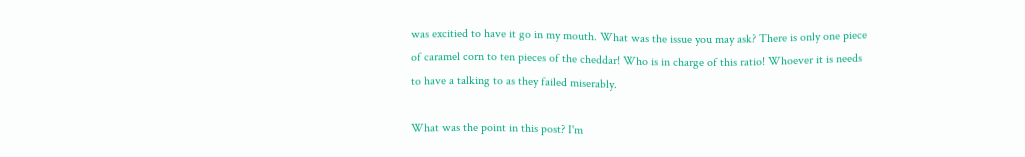was excitied to have it go in my mouth. What was the issue you may ask? There is only one piece of caramel corn to ten pieces of the cheddar! Who is in charge of this ratio! Whoever it is needs to have a talking to as they failed miserably.

What was the point in this post? I'm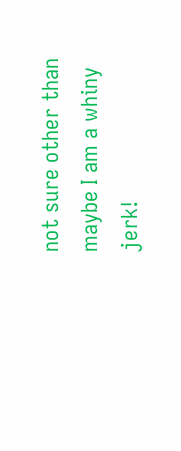not sure other than maybe I am a whiny jerk!